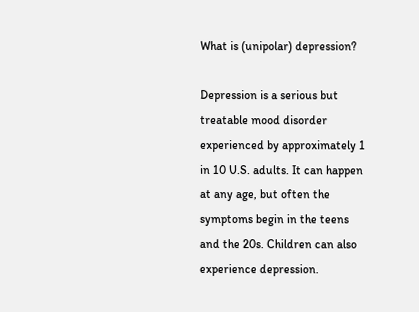What is (unipolar) depression?

Depression is a serious but treatable mood disorder experienced by approximately 1 in 10 U.S. adults. It can happen at any age, but often the symptoms begin in the teens and the 20s. Children can also experience depression.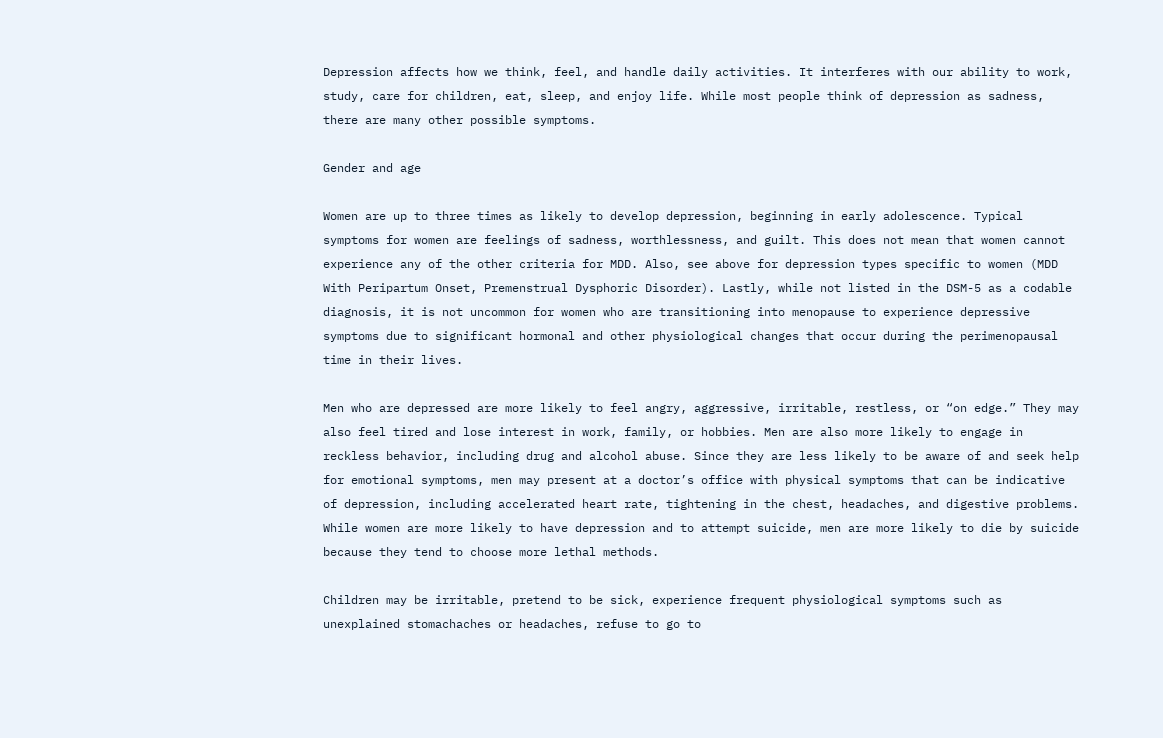Depression affects how we think, feel, and handle daily activities. It interferes with our ability to work, study, care for children, eat, sleep, and enjoy life. While most people think of depression as sadness, there are many other possible symptoms.

Gender and age

Women are up to three times as likely to develop depression, beginning in early adolescence. Typical symptoms for women are feelings of sadness, worthlessness, and guilt. This does not mean that women cannot experience any of the other criteria for MDD. Also, see above for depression types specific to women (MDD With Peripartum Onset, Premenstrual Dysphoric Disorder). Lastly, while not listed in the DSM-5 as a codable diagnosis, it is not uncommon for women who are transitioning into menopause to experience depressive symptoms due to significant hormonal and other physiological changes that occur during the perimenopausal time in their lives.

Men who are depressed are more likely to feel angry, aggressive, irritable, restless, or “on edge.” They may also feel tired and lose interest in work, family, or hobbies. Men are also more likely to engage in reckless behavior, including drug and alcohol abuse. Since they are less likely to be aware of and seek help for emotional symptoms, men may present at a doctor’s office with physical symptoms that can be indicative of depression, including accelerated heart rate, tightening in the chest, headaches, and digestive problems. While women are more likely to have depression and to attempt suicide, men are more likely to die by suicide because they tend to choose more lethal methods.

Children may be irritable, pretend to be sick, experience frequent physiological symptoms such as unexplained stomachaches or headaches, refuse to go to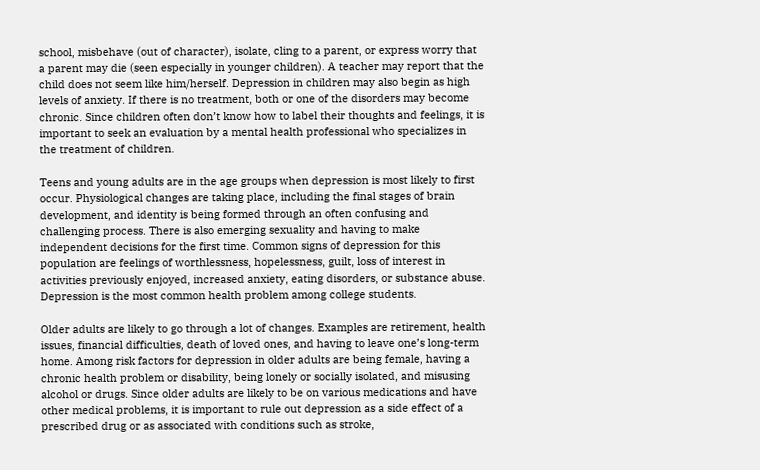school, misbehave (out of character), isolate, cling to a parent, or express worry that a parent may die (seen especially in younger children). A teacher may report that the child does not seem like him/herself. Depression in children may also begin as high levels of anxiety. If there is no treatment, both or one of the disorders may become chronic. Since children often don’t know how to label their thoughts and feelings, it is important to seek an evaluation by a mental health professional who specializes in the treatment of children.

Teens and young adults are in the age groups when depression is most likely to first occur. Physiological changes are taking place, including the final stages of brain development, and identity is being formed through an often confusing and challenging process. There is also emerging sexuality and having to make independent decisions for the first time. Common signs of depression for this population are feelings of worthlessness, hopelessness, guilt, loss of interest in activities previously enjoyed, increased anxiety, eating disorders, or substance abuse. Depression is the most common health problem among college students.

Older adults are likely to go through a lot of changes. Examples are retirement, health issues, financial difficulties, death of loved ones, and having to leave one’s long-term home. Among risk factors for depression in older adults are being female, having a chronic health problem or disability, being lonely or socially isolated, and misusing alcohol or drugs. Since older adults are likely to be on various medications and have other medical problems, it is important to rule out depression as a side effect of a prescribed drug or as associated with conditions such as stroke,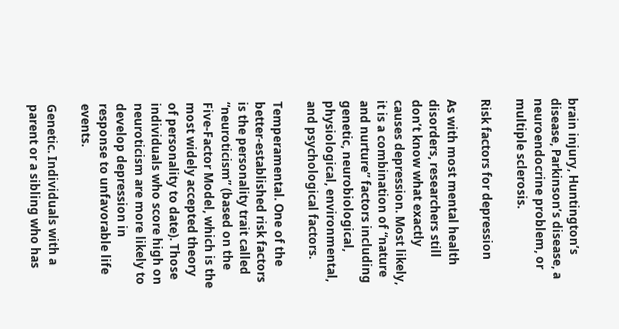brain injury, Huntington’s disease, Parkinson’s disease, a neuroendocrine problem, or multiple sclerosis.

Risk factors for depression

As with most mental health disorders, researchers still don’t know what exactly causes depression. Most likely, it is a combination of “nature and nurture” factors including genetic, neurobiological, physiological, environmental, and psychological factors.

Temperamental. One of the better-established risk factors is the personality trait called “neuroticism” (based on the Five-Factor Model, which is the most widely accepted theory of personality to date). Those individuals who score high on neuroticism are more likely to develop depression in response to unfavorable life events.

Genetic. Individuals with a parent or a sibling who has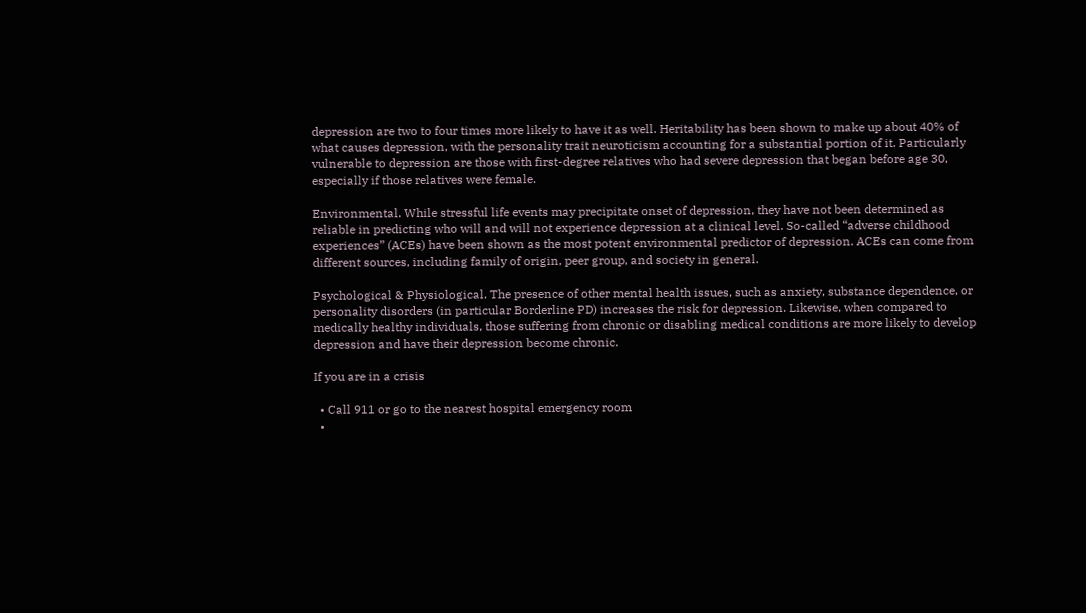depression are two to four times more likely to have it as well. Heritability has been shown to make up about 40% of what causes depression, with the personality trait neuroticism accounting for a substantial portion of it. Particularly vulnerable to depression are those with first-degree relatives who had severe depression that began before age 30, especially if those relatives were female.

Environmental. While stressful life events may precipitate onset of depression, they have not been determined as reliable in predicting who will and will not experience depression at a clinical level. So-called “adverse childhood experiences” (ACEs) have been shown as the most potent environmental predictor of depression. ACEs can come from different sources, including family of origin, peer group, and society in general.

Psychological & Physiological. The presence of other mental health issues, such as anxiety, substance dependence, or personality disorders (in particular Borderline PD) increases the risk for depression. Likewise, when compared to medically healthy individuals, those suffering from chronic or disabling medical conditions are more likely to develop depression and have their depression become chronic.

If you are in a crisis

  • Call 911 or go to the nearest hospital emergency room
  •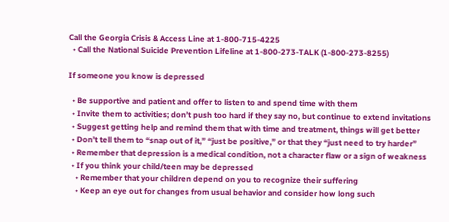Call the Georgia Crisis & Access Line at 1-800-715-4225
  • Call the National Suicide Prevention Lifeline at 1-800-273-TALK (1-800-273-8255)

If someone you know is depressed

  • Be supportive and patient and offer to listen to and spend time with them
  • Invite them to activities; don’t push too hard if they say no, but continue to extend invitations
  • Suggest getting help and remind them that with time and treatment, things will get better
  • Don’t tell them to “snap out of it,” “just be positive,” or that they “just need to try harder”
  • Remember that depression is a medical condition, not a character flaw or a sign of weakness
  • If you think your child/teen may be depressed
    • Remember that your children depend on you to recognize their suffering
    • Keep an eye out for changes from usual behavior and consider how long such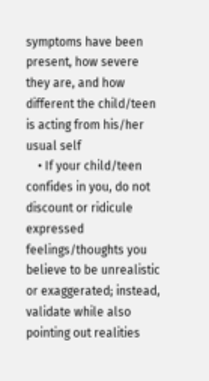symptoms have been present, how severe they are, and how different the child/teen is acting from his/her usual self
    • If your child/teen confides in you, do not discount or ridicule expressed feelings/thoughts you believe to be unrealistic or exaggerated; instead, validate while also pointing out realities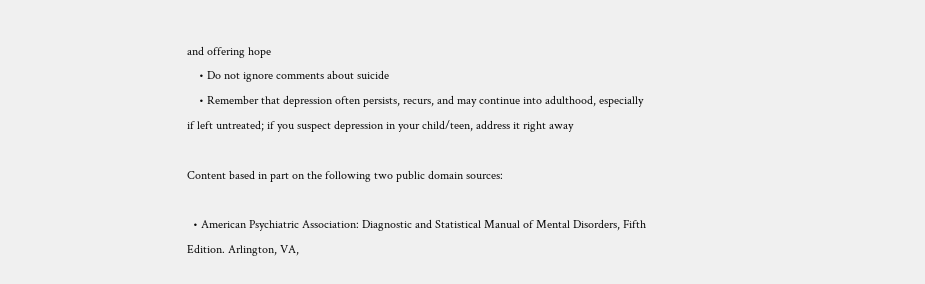and offering hope
    • Do not ignore comments about suicide
    • Remember that depression often persists, recurs, and may continue into adulthood, especially if left untreated; if you suspect depression in your child/teen, address it right away

Content based in part on the following two public domain sources:

  • American Psychiatric Association: Diagnostic and Statistical Manual of Mental Disorders, Fifth Edition. Arlington, VA,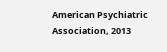American Psychiatric Association, 2013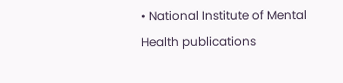• National Institute of Mental Health publications